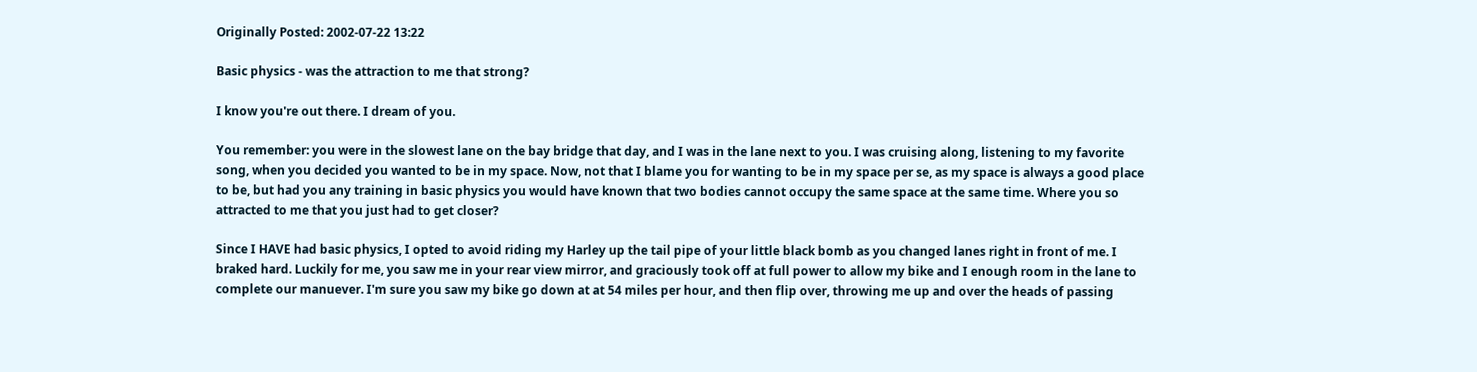Originally Posted: 2002-07-22 13:22

Basic physics - was the attraction to me that strong?

I know you're out there. I dream of you.

You remember: you were in the slowest lane on the bay bridge that day, and I was in the lane next to you. I was cruising along, listening to my favorite song, when you decided you wanted to be in my space. Now, not that I blame you for wanting to be in my space per se, as my space is always a good place to be, but had you any training in basic physics you would have known that two bodies cannot occupy the same space at the same time. Where you so attracted to me that you just had to get closer?

Since I HAVE had basic physics, I opted to avoid riding my Harley up the tail pipe of your little black bomb as you changed lanes right in front of me. I braked hard. Luckily for me, you saw me in your rear view mirror, and graciously took off at full power to allow my bike and I enough room in the lane to complete our manuever. I'm sure you saw my bike go down at at 54 miles per hour, and then flip over, throwing me up and over the heads of passing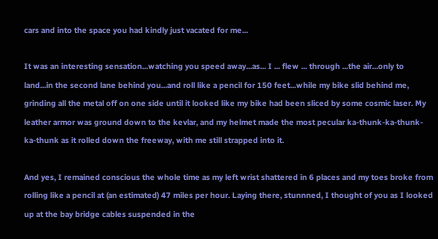cars and into the space you had kindly just vacated for me...

It was an interesting sensation...watching you speed away...as... I ... flew ... through ...the air...only to land...in the second lane behind you...and roll like a pencil for 150 feet...while my bike slid behind me, grinding all the metal off on one side until it looked like my bike had been sliced by some cosmic laser. My leather armor was ground down to the kevlar, and my helmet made the most pecular ka-thunk-ka-thunk-ka-thunk as it rolled down the freeway, with me still strapped into it.

And yes, I remained conscious the whole time as my left wrist shattered in 6 places and my toes broke from rolling like a pencil at (an estimated) 47 miles per hour. Laying there, stunnned, I thought of you as I looked up at the bay bridge cables suspended in the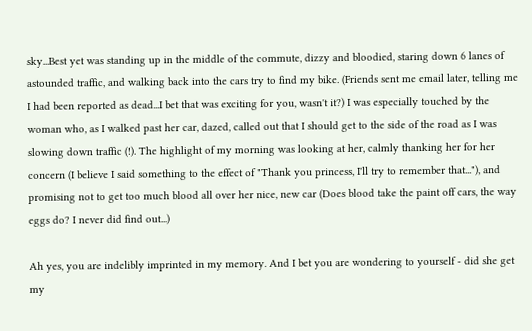sky...Best yet was standing up in the middle of the commute, dizzy and bloodied, staring down 6 lanes of astounded traffic, and walking back into the cars try to find my bike. (Friends sent me email later, telling me I had been reported as dead...I bet that was exciting for you, wasn't it?) I was especially touched by the woman who, as I walked past her car, dazed, called out that I should get to the side of the road as I was slowing down traffic (!). The highlight of my morning was looking at her, calmly thanking her for her concern (I believe I said something to the effect of "Thank you princess, I'll try to remember that..."), and promising not to get too much blood all over her nice, new car (Does blood take the paint off cars, the way eggs do? I never did find out...)

Ah yes, you are indelibly imprinted in my memory. And I bet you are wondering to yourself - did she get my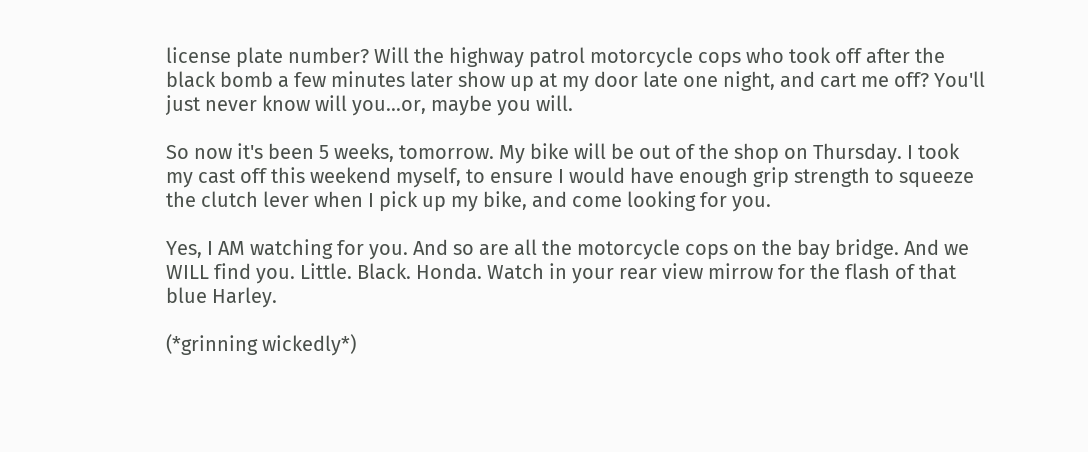license plate number? Will the highway patrol motorcycle cops who took off after the black bomb a few minutes later show up at my door late one night, and cart me off? You'll just never know will you...or, maybe you will.

So now it's been 5 weeks, tomorrow. My bike will be out of the shop on Thursday. I took my cast off this weekend myself, to ensure I would have enough grip strength to squeeze the clutch lever when I pick up my bike, and come looking for you.

Yes, I AM watching for you. And so are all the motorcycle cops on the bay bridge. And we WILL find you. Little. Black. Honda. Watch in your rear view mirrow for the flash of that blue Harley.

(*grinning wickedly*)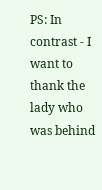PS: In contrast - I want to thank the lady who was behind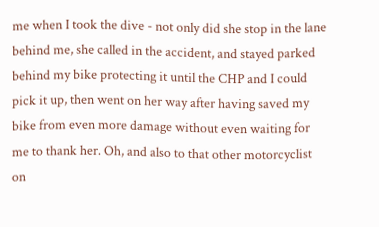me when I took the dive - not only did she stop in the lane behind me, she called in the accident, and stayed parked behind my bike protecting it until the CHP and I could pick it up, then went on her way after having saved my bike from even more damage without even waiting for me to thank her. Oh, and also to that other motorcyclist on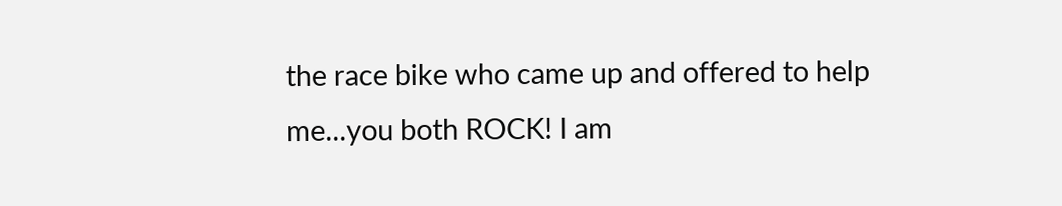the race bike who came up and offered to help me...you both ROCK! I am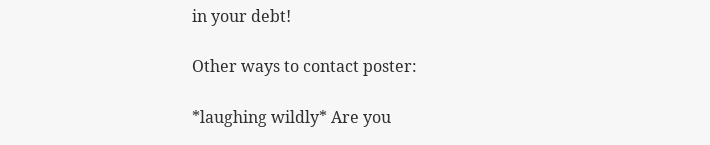in your debt!

Other ways to contact poster:

*laughing wildly* Are you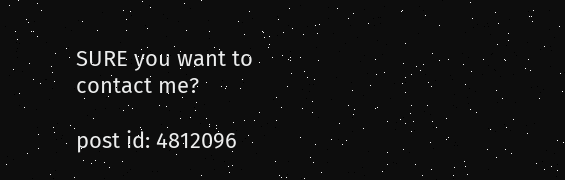SURE you want to contact me?

post id: 4812096